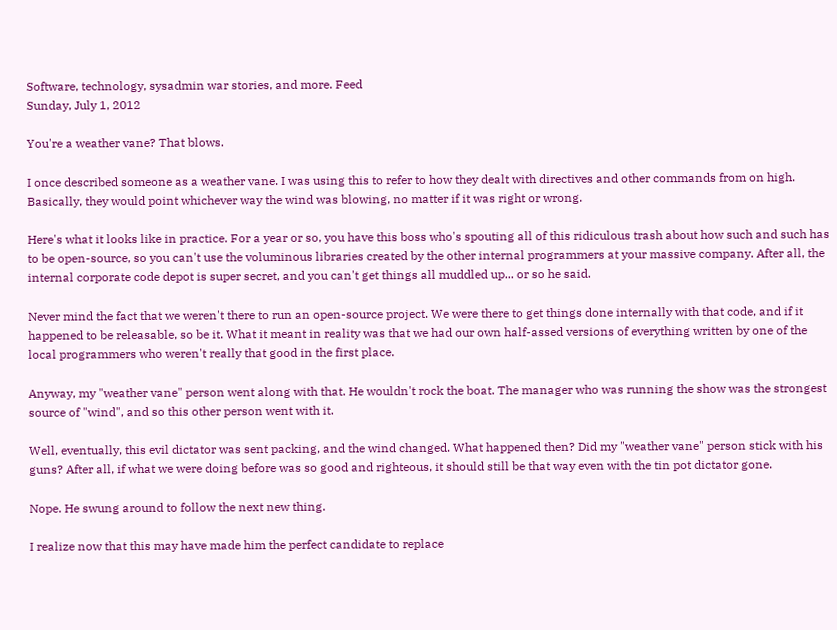Software, technology, sysadmin war stories, and more. Feed
Sunday, July 1, 2012

You're a weather vane? That blows.

I once described someone as a weather vane. I was using this to refer to how they dealt with directives and other commands from on high. Basically, they would point whichever way the wind was blowing, no matter if it was right or wrong.

Here's what it looks like in practice. For a year or so, you have this boss who's spouting all of this ridiculous trash about how such and such has to be open-source, so you can't use the voluminous libraries created by the other internal programmers at your massive company. After all, the internal corporate code depot is super secret, and you can't get things all muddled up... or so he said.

Never mind the fact that we weren't there to run an open-source project. We were there to get things done internally with that code, and if it happened to be releasable, so be it. What it meant in reality was that we had our own half-assed versions of everything written by one of the local programmers who weren't really that good in the first place.

Anyway, my "weather vane" person went along with that. He wouldn't rock the boat. The manager who was running the show was the strongest source of "wind", and so this other person went with it.

Well, eventually, this evil dictator was sent packing, and the wind changed. What happened then? Did my "weather vane" person stick with his guns? After all, if what we were doing before was so good and righteous, it should still be that way even with the tin pot dictator gone.

Nope. He swung around to follow the next new thing.

I realize now that this may have made him the perfect candidate to replace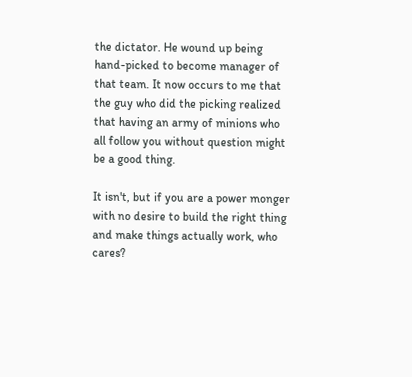the dictator. He wound up being hand-picked to become manager of that team. It now occurs to me that the guy who did the picking realized that having an army of minions who all follow you without question might be a good thing.

It isn't, but if you are a power monger with no desire to build the right thing and make things actually work, who cares?